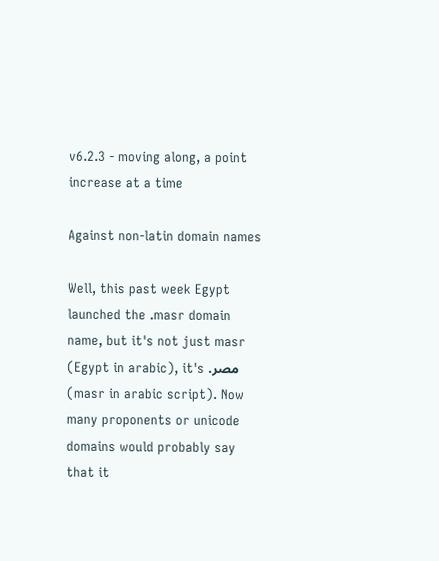v6.2.3 - moving along, a point increase at a time

Against non-latin domain names

Well, this past week Egypt launched the .masr domain name, but it's not just masr (Egypt in arabic), it's .مصر (masr in arabic script). Now many proponents or unicode domains would probably say that it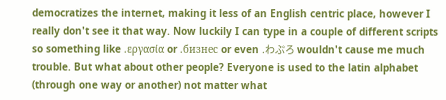democratizes the internet, making it less of an English centric place, however I really don't see it that way. Now luckily I can type in a couple of different scripts so something like .εργασία or .бизнес or even .わぷろ wouldn't cause me much trouble. But what about other people? Everyone is used to the latin alphabet (through one way or another) not matter what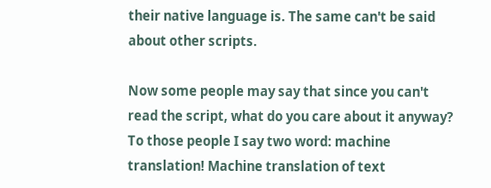their native language is. The same can't be said about other scripts.

Now some people may say that since you can't read the script, what do you care about it anyway? To those people I say two word: machine translation! Machine translation of text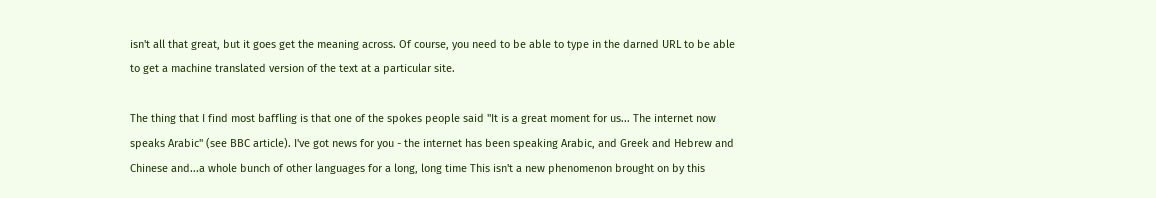isn't all that great, but it goes get the meaning across. Of course, you need to be able to type in the darned URL to be able to get a machine translated version of the text at a particular site.

The thing that I find most baffling is that one of the spokes people said "It is a great moment for us... The internet now speaks Arabic" (see BBC article). I've got news for you - the internet has been speaking Arabic, and Greek and Hebrew and Chinese and...a whole bunch of other languages for a long, long time This isn't a new phenomenon brought on by this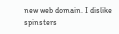new web domain. I dislike spinsters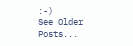:-)
See Older Posts...